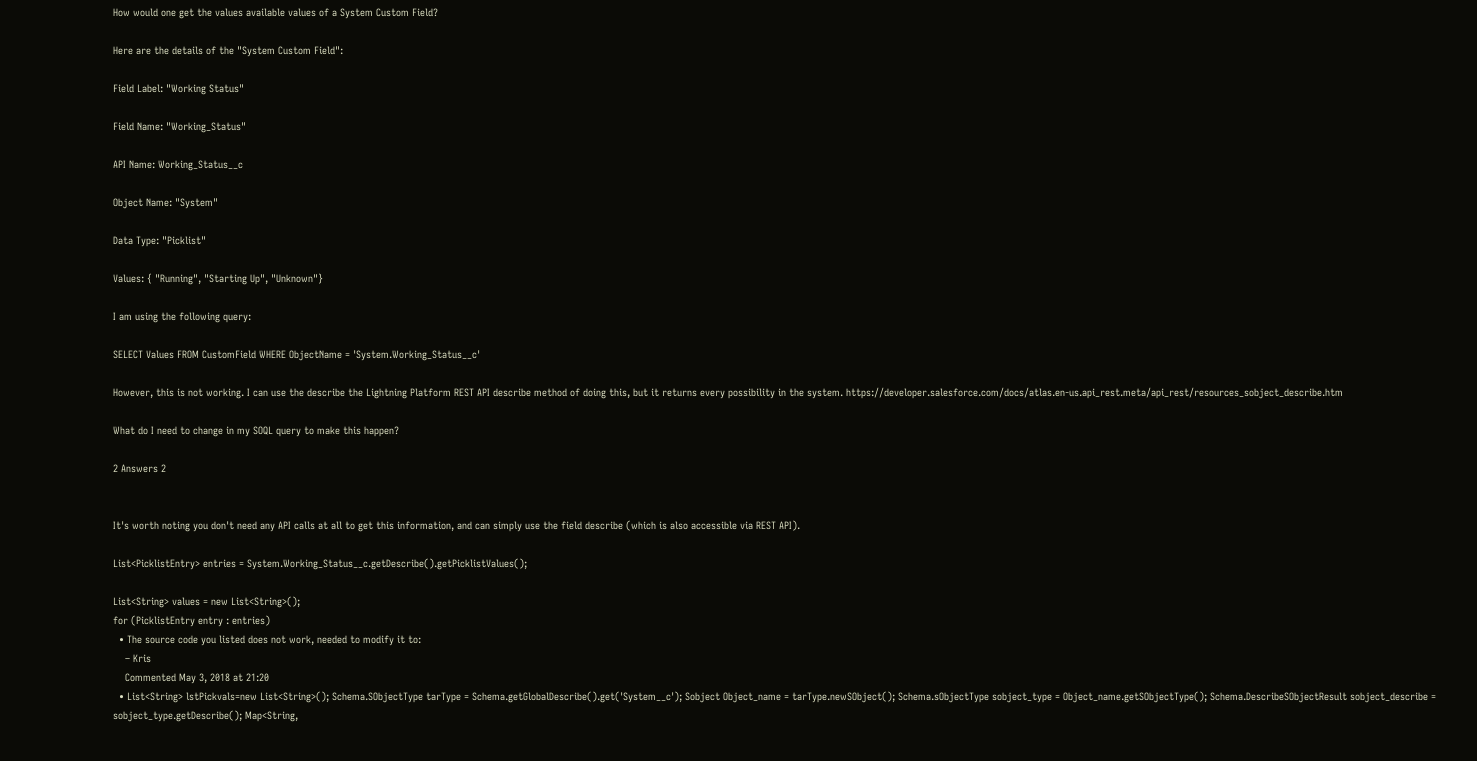How would one get the values available values of a System Custom Field?

Here are the details of the "System Custom Field":

Field Label: "Working Status"

Field Name: "Working_Status"

API Name: Working_Status__c

Object Name: "System"

Data Type: "Picklist"

Values: { "Running", "Starting Up", "Unknown"}

I am using the following query:

SELECT Values FROM CustomField WHERE ObjectName = 'System.Working_Status__c'

However, this is not working. I can use the describe the Lightning Platform REST API describe method of doing this, but it returns every possibility in the system. https://developer.salesforce.com/docs/atlas.en-us.api_rest.meta/api_rest/resources_sobject_describe.htm

What do I need to change in my SOQL query to make this happen?

2 Answers 2


It's worth noting you don't need any API calls at all to get this information, and can simply use the field describe (which is also accessible via REST API).

List<PicklistEntry> entries = System.Working_Status__c.getDescribe().getPicklistValues();

List<String> values = new List<String>();
for (PicklistEntry entry : entries)
  • The source code you listed does not work, needed to modify it to:
    – Kris
    Commented May 3, 2018 at 21:20
  • List<String> lstPickvals=new List<String>(); Schema.SObjectType tarType = Schema.getGlobalDescribe().get('System__c'); Sobject Object_name = tarType.newSObject(); Schema.sObjectType sobject_type = Object_name.getSObjectType(); Schema.DescribeSObjectResult sobject_describe = sobject_type.getDescribe(); Map<String,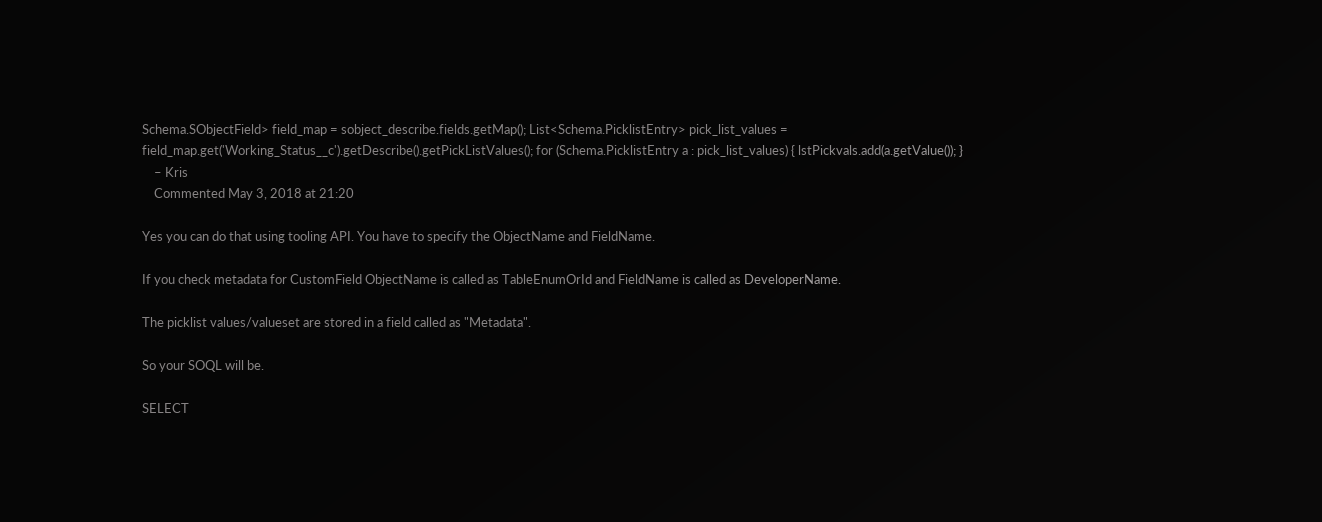Schema.SObjectField> field_map = sobject_describe.fields.getMap(); List<Schema.PicklistEntry> pick_list_values = field_map.get('Working_Status__c').getDescribe().getPickListValues(); for (Schema.PicklistEntry a : pick_list_values) { lstPickvals.add(a.getValue()); }
    – Kris
    Commented May 3, 2018 at 21:20

Yes you can do that using tooling API. You have to specify the ObjectName and FieldName.

If you check metadata for CustomField ObjectName is called as TableEnumOrId and FieldName is called as DeveloperName.

The picklist values/valueset are stored in a field called as "Metadata".

So your SOQL will be.

SELECT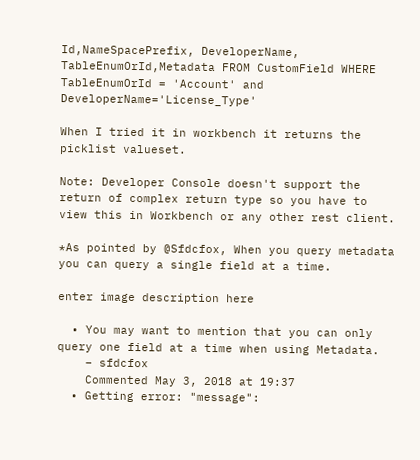Id,NameSpacePrefix, DeveloperName, TableEnumOrId,Metadata FROM CustomField WHERE TableEnumOrId = 'Account' and DeveloperName='License_Type'

When I tried it in workbench it returns the picklist valueset.

Note: Developer Console doesn't support the return of complex return type so you have to view this in Workbench or any other rest client.

*As pointed by @Sfdcfox, When you query metadata you can query a single field at a time.

enter image description here

  • You may want to mention that you can only query one field at a time when using Metadata.
    – sfdcfox
    Commented May 3, 2018 at 19:37
  • Getting error: "message":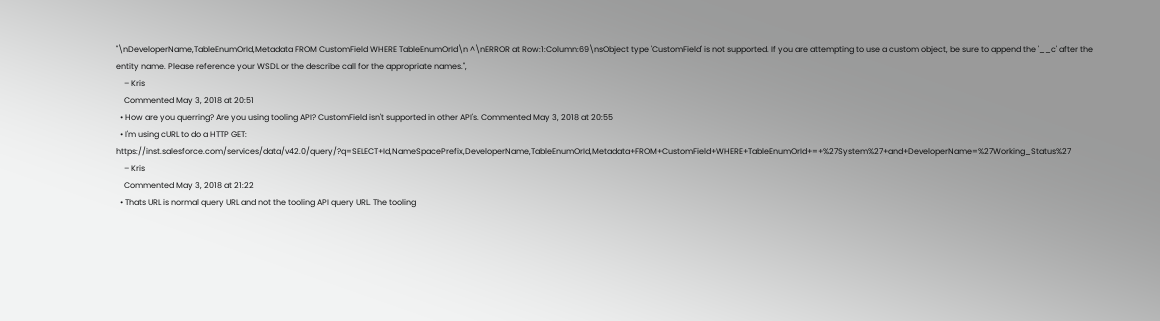"\nDeveloperName,TableEnumOrId,Metadata FROM CustomField WHERE TableEnumOrId\n ^\nERROR at Row:1:Column:69\nsObject type 'CustomField' is not supported. If you are attempting to use a custom object, be sure to append the '__c' after the entity name. Please reference your WSDL or the describe call for the appropriate names.",
    – Kris
    Commented May 3, 2018 at 20:51
  • How are you querring? Are you using tooling API? CustomField isn't supported in other API's. Commented May 3, 2018 at 20:55
  • I'm using cURL to do a HTTP GET: https://inst.salesforce.com/services/data/v42.0/query/?q=SELECT+Id,NameSpacePrefix,DeveloperName,TableEnumOrId,Metadata+FROM+CustomField+WHERE+TableEnumOrId+=+%27System%27+and+DeveloperName=%27Working_Status%27
    – Kris
    Commented May 3, 2018 at 21:22
  • Thats URL is normal query URL and not the tooling API query URL. The tooling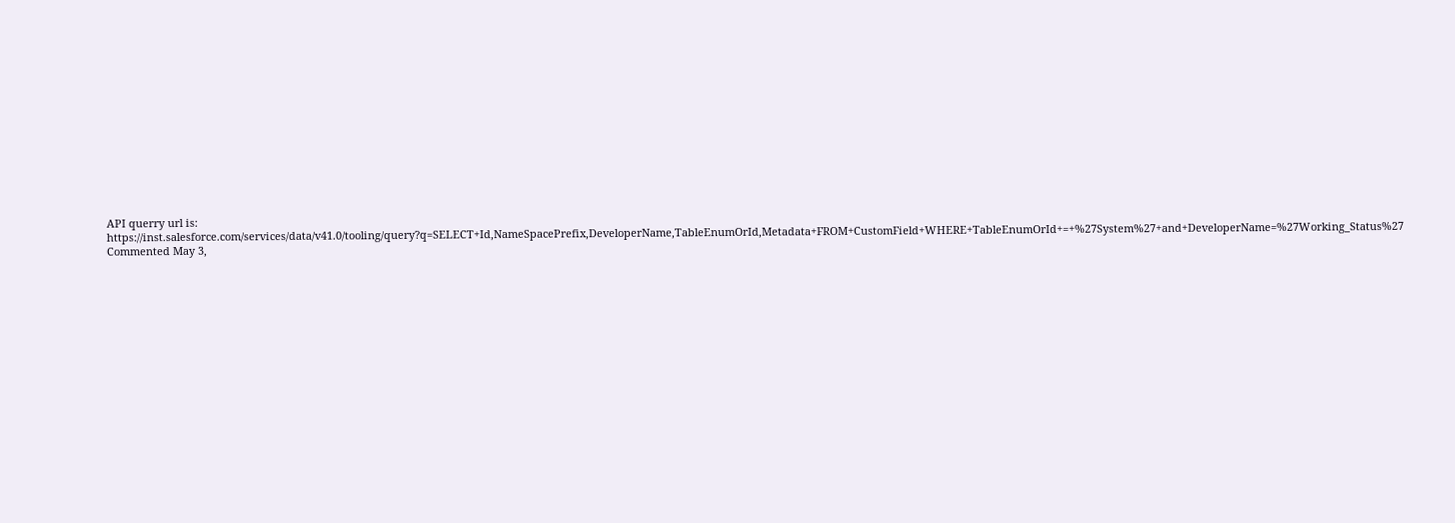API querry url is: https://inst.salesforce.com/services/data/v41.0/tooling/query?q=SELECT+Id,NameSpacePrefix,DeveloperName,TableEnumOrId,Metadata+FROM+CustomField+WHERE+TableEnumOrId+=+%27System%27+and+DeveloperName=%27Working_Status%27 Commented May 3,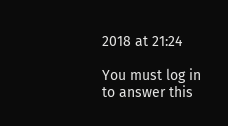2018 at 21:24

You must log in to answer this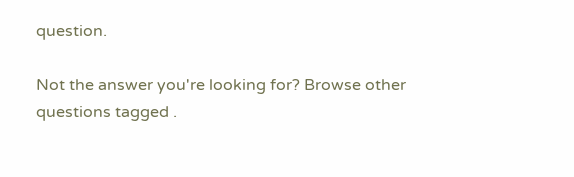question.

Not the answer you're looking for? Browse other questions tagged .